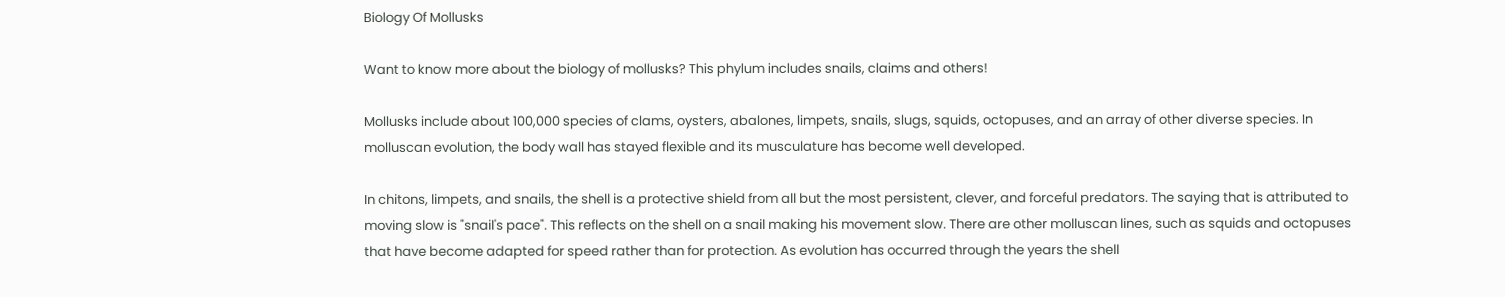Biology Of Mollusks

Want to know more about the biology of mollusks? This phylum includes snails, claims and others!

Mollusks include about 100,000 species of clams, oysters, abalones, limpets, snails, slugs, squids, octopuses, and an array of other diverse species. In molluscan evolution, the body wall has stayed flexible and its musculature has become well developed.

In chitons, limpets, and snails, the shell is a protective shield from all but the most persistent, clever, and forceful predators. The saying that is attributed to moving slow is "snail's pace". This reflects on the shell on a snail making his movement slow. There are other molluscan lines, such as squids and octopuses that have become adapted for speed rather than for protection. As evolution has occurred through the years the shell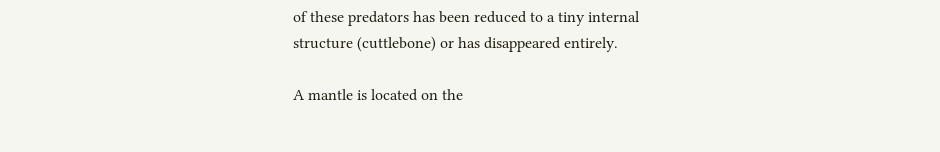of these predators has been reduced to a tiny internal structure (cuttlebone) or has disappeared entirely.

A mantle is located on the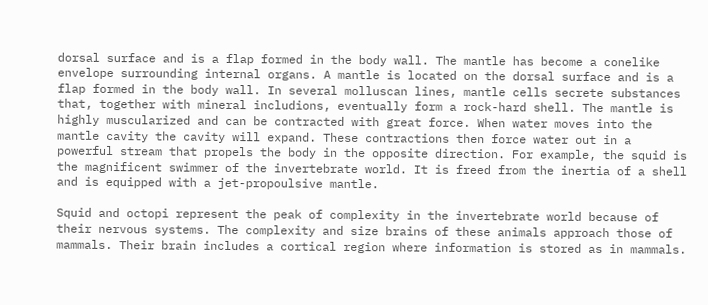dorsal surface and is a flap formed in the body wall. The mantle has become a conelike envelope surrounding internal organs. A mantle is located on the dorsal surface and is a flap formed in the body wall. In several molluscan lines, mantle cells secrete substances that, together with mineral includions, eventually form a rock-hard shell. The mantle is highly muscularized and can be contracted with great force. When water moves into the mantle cavity the cavity will expand. These contractions then force water out in a powerful stream that propels the body in the opposite direction. For example, the squid is the magnificent swimmer of the invertebrate world. It is freed from the inertia of a shell and is equipped with a jet-propoulsive mantle.

Squid and octopi represent the peak of complexity in the invertebrate world because of their nervous systems. The complexity and size brains of these animals approach those of mammals. Their brain includes a cortical region where information is stored as in mammals.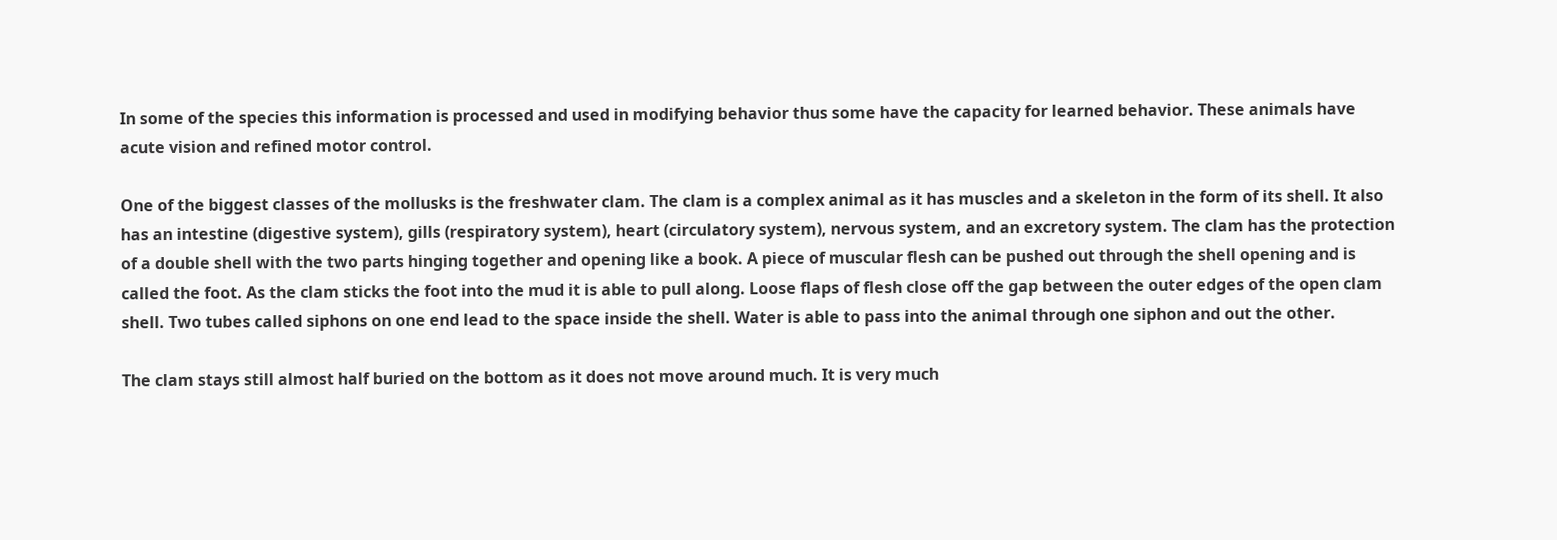In some of the species this information is processed and used in modifying behavior thus some have the capacity for learned behavior. These animals have acute vision and refined motor control.

One of the biggest classes of the mollusks is the freshwater clam. The clam is a complex animal as it has muscles and a skeleton in the form of its shell. It also has an intestine (digestive system), gills (respiratory system), heart (circulatory system), nervous system, and an excretory system. The clam has the protection of a double shell with the two parts hinging together and opening like a book. A piece of muscular flesh can be pushed out through the shell opening and is called the foot. As the clam sticks the foot into the mud it is able to pull along. Loose flaps of flesh close off the gap between the outer edges of the open clam shell. Two tubes called siphons on one end lead to the space inside the shell. Water is able to pass into the animal through one siphon and out the other.

The clam stays still almost half buried on the bottom as it does not move around much. It is very much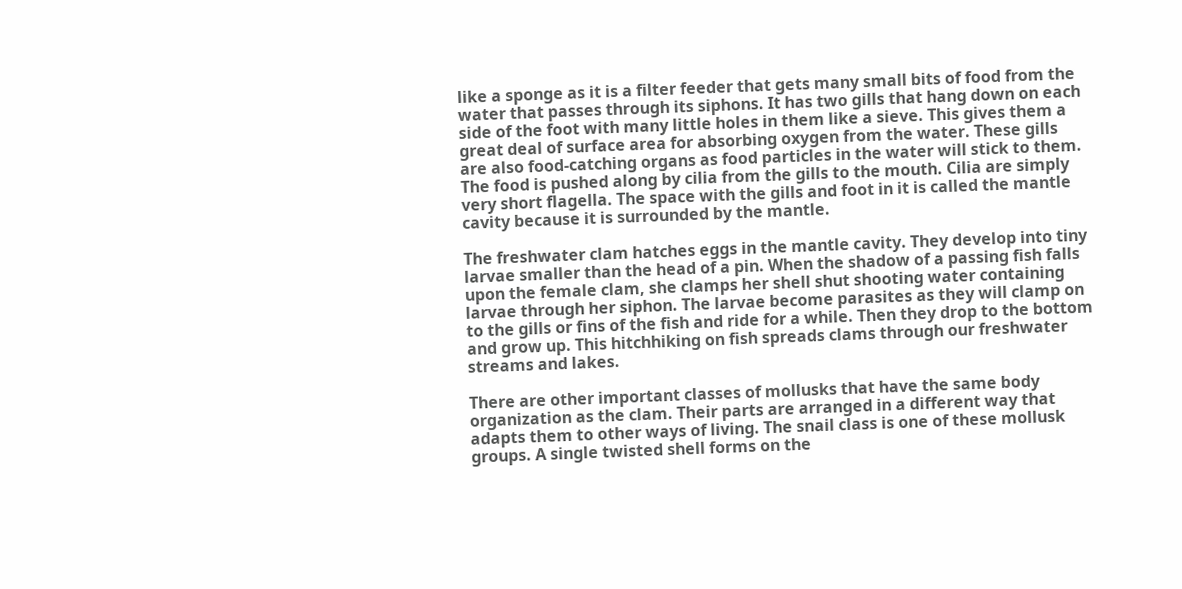like a sponge as it is a filter feeder that gets many small bits of food from the water that passes through its siphons. It has two gills that hang down on each side of the foot with many little holes in them like a sieve. This gives them a great deal of surface area for absorbing oxygen from the water. These gills are also food-catching organs as food particles in the water will stick to them. The food is pushed along by cilia from the gills to the mouth. Cilia are simply very short flagella. The space with the gills and foot in it is called the mantle cavity because it is surrounded by the mantle.

The freshwater clam hatches eggs in the mantle cavity. They develop into tiny larvae smaller than the head of a pin. When the shadow of a passing fish falls upon the female clam, she clamps her shell shut shooting water containing larvae through her siphon. The larvae become parasites as they will clamp on to the gills or fins of the fish and ride for a while. Then they drop to the bottom and grow up. This hitchhiking on fish spreads clams through our freshwater streams and lakes.

There are other important classes of mollusks that have the same body organization as the clam. Their parts are arranged in a different way that adapts them to other ways of living. The snail class is one of these mollusk groups. A single twisted shell forms on the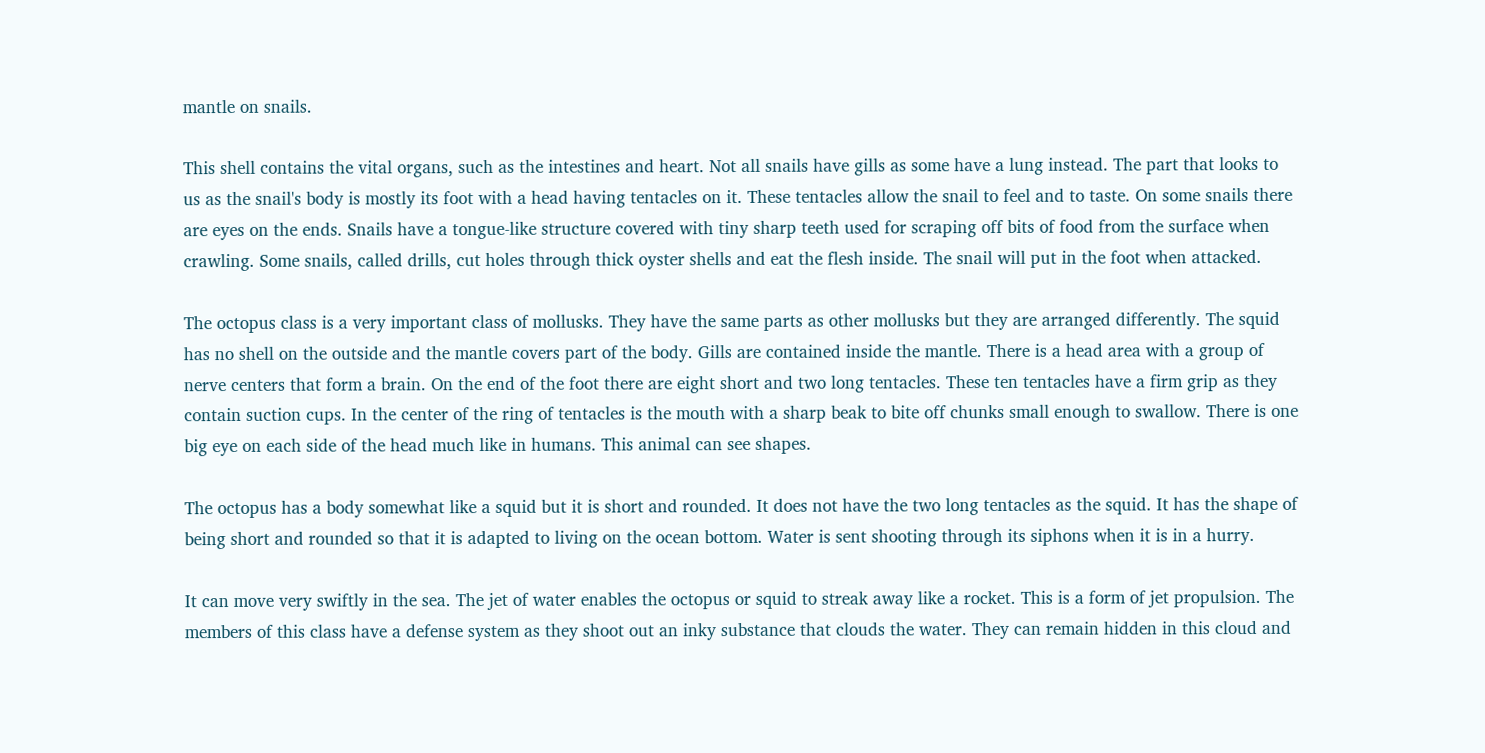mantle on snails.

This shell contains the vital organs, such as the intestines and heart. Not all snails have gills as some have a lung instead. The part that looks to us as the snail's body is mostly its foot with a head having tentacles on it. These tentacles allow the snail to feel and to taste. On some snails there are eyes on the ends. Snails have a tongue-like structure covered with tiny sharp teeth used for scraping off bits of food from the surface when crawling. Some snails, called drills, cut holes through thick oyster shells and eat the flesh inside. The snail will put in the foot when attacked.

The octopus class is a very important class of mollusks. They have the same parts as other mollusks but they are arranged differently. The squid has no shell on the outside and the mantle covers part of the body. Gills are contained inside the mantle. There is a head area with a group of nerve centers that form a brain. On the end of the foot there are eight short and two long tentacles. These ten tentacles have a firm grip as they contain suction cups. In the center of the ring of tentacles is the mouth with a sharp beak to bite off chunks small enough to swallow. There is one big eye on each side of the head much like in humans. This animal can see shapes.

The octopus has a body somewhat like a squid but it is short and rounded. It does not have the two long tentacles as the squid. It has the shape of being short and rounded so that it is adapted to living on the ocean bottom. Water is sent shooting through its siphons when it is in a hurry.

It can move very swiftly in the sea. The jet of water enables the octopus or squid to streak away like a rocket. This is a form of jet propulsion. The members of this class have a defense system as they shoot out an inky substance that clouds the water. They can remain hidden in this cloud and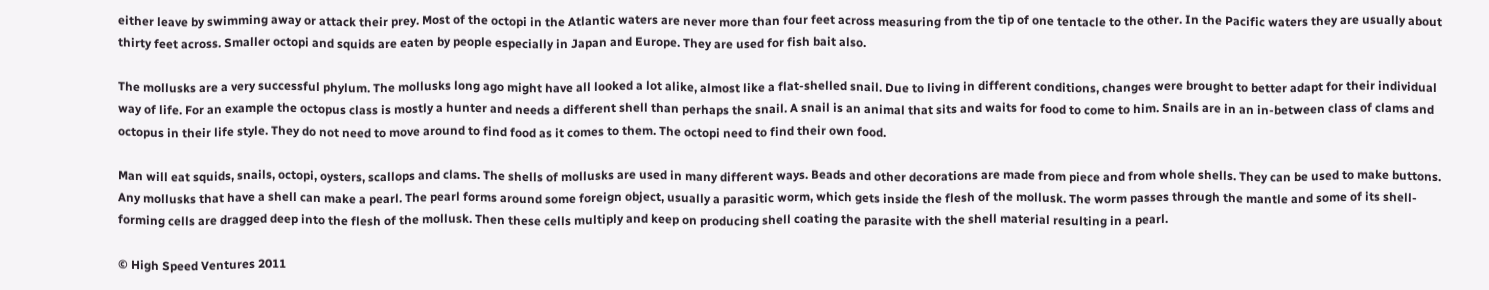either leave by swimming away or attack their prey. Most of the octopi in the Atlantic waters are never more than four feet across measuring from the tip of one tentacle to the other. In the Pacific waters they are usually about thirty feet across. Smaller octopi and squids are eaten by people especially in Japan and Europe. They are used for fish bait also.

The mollusks are a very successful phylum. The mollusks long ago might have all looked a lot alike, almost like a flat-shelled snail. Due to living in different conditions, changes were brought to better adapt for their individual way of life. For an example the octopus class is mostly a hunter and needs a different shell than perhaps the snail. A snail is an animal that sits and waits for food to come to him. Snails are in an in-between class of clams and octopus in their life style. They do not need to move around to find food as it comes to them. The octopi need to find their own food.

Man will eat squids, snails, octopi, oysters, scallops and clams. The shells of mollusks are used in many different ways. Beads and other decorations are made from piece and from whole shells. They can be used to make buttons. Any mollusks that have a shell can make a pearl. The pearl forms around some foreign object, usually a parasitic worm, which gets inside the flesh of the mollusk. The worm passes through the mantle and some of its shell-forming cells are dragged deep into the flesh of the mollusk. Then these cells multiply and keep on producing shell coating the parasite with the shell material resulting in a pearl.

© High Speed Ventures 2011